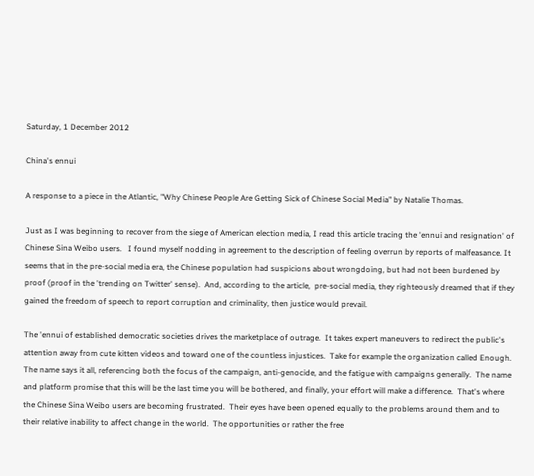Saturday, 1 December 2012

China's ennui

A response to a piece in the Atlantic, "Why Chinese People Are Getting Sick of Chinese Social Media" by Natalie Thomas.

Just as I was beginning to recover from the siege of American election media, I read this article tracing the 'ennui and resignation' of Chinese Sina Weibo users.   I found myself nodding in agreement to the description of feeling overrun by reports of malfeasance. It seems that in the pre-social media era, the Chinese population had suspicions about wrongdoing, but had not been burdened by proof (proof in the 'trending on Twitter' sense).  And, according to the article,  pre-social media, they righteously dreamed that if they gained the freedom of speech to report corruption and criminality, then justice would prevail.

The 'ennui of established democratic societies drives the marketplace of outrage.  It takes expert maneuvers to redirect the public's attention away from cute kitten videos and toward one of the countless injustices.  Take for example the organization called Enough.  The name says it all, referencing both the focus of the campaign, anti-genocide, and the fatigue with campaigns generally.  The name and platform promise that this will be the last time you will be bothered, and finally, your effort will make a difference.  That's where the Chinese Sina Weibo users are becoming frustrated.  Their eyes have been opened equally to the problems around them and to their relative inability to affect change in the world.  The opportunities or rather the free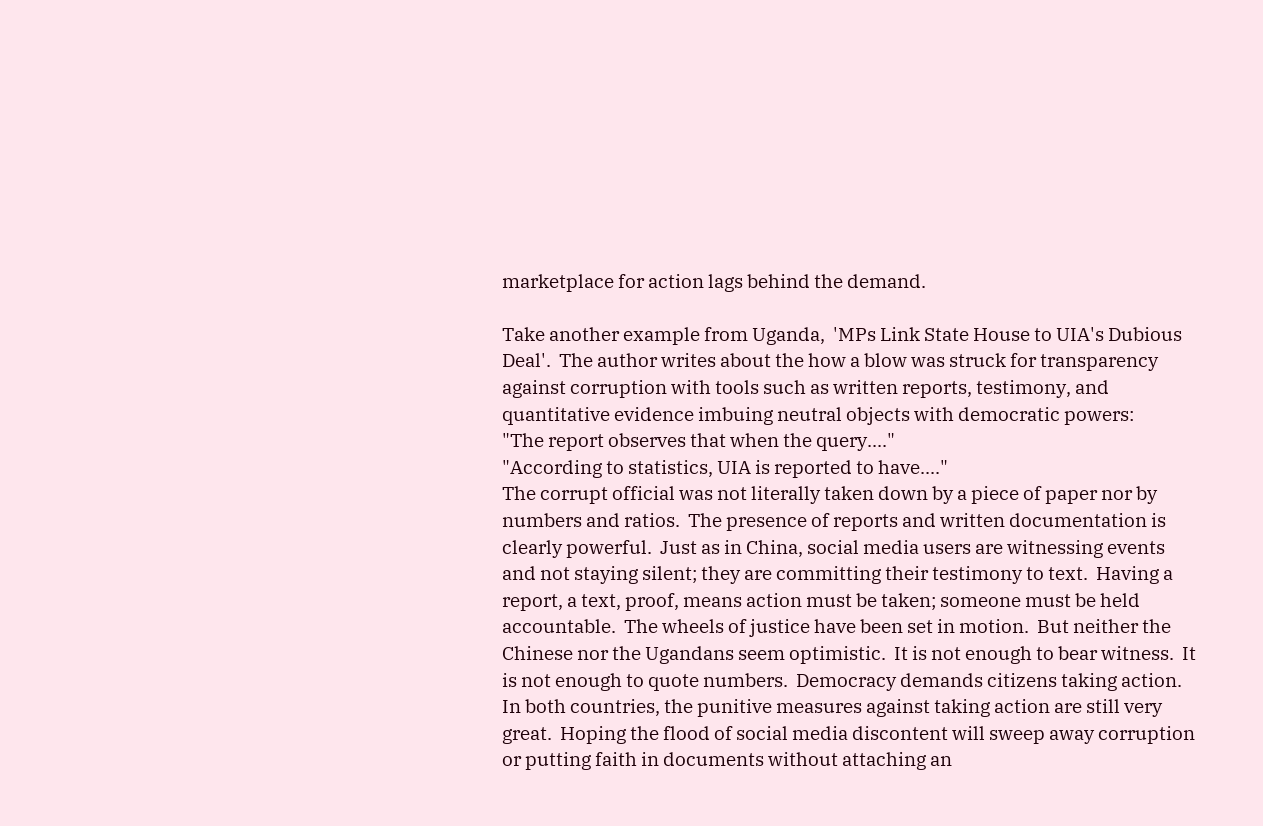marketplace for action lags behind the demand.

Take another example from Uganda,  'MPs Link State House to UIA's Dubious Deal'.  The author writes about the how a blow was struck for transparency against corruption with tools such as written reports, testimony, and quantitative evidence imbuing neutral objects with democratic powers:
"The report observes that when the query...."
"According to statistics, UIA is reported to have...."
The corrupt official was not literally taken down by a piece of paper nor by numbers and ratios.  The presence of reports and written documentation is clearly powerful.  Just as in China, social media users are witnessing events and not staying silent; they are committing their testimony to text.  Having a report, a text, proof, means action must be taken; someone must be held accountable.  The wheels of justice have been set in motion.  But neither the Chinese nor the Ugandans seem optimistic.  It is not enough to bear witness.  It is not enough to quote numbers.  Democracy demands citizens taking action.  In both countries, the punitive measures against taking action are still very great.  Hoping the flood of social media discontent will sweep away corruption or putting faith in documents without attaching an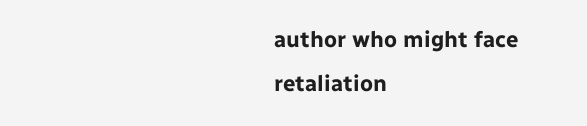author who might face retaliation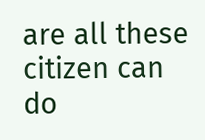are all these citizen can do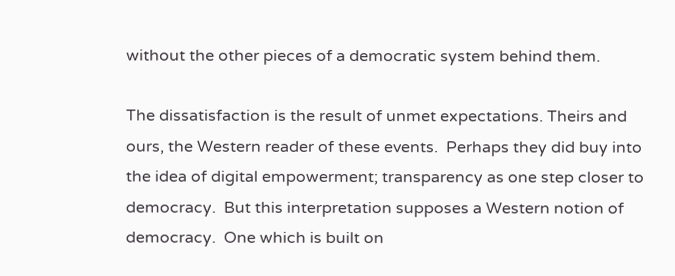without the other pieces of a democratic system behind them.

The dissatisfaction is the result of unmet expectations. Theirs and ours, the Western reader of these events.  Perhaps they did buy into the idea of digital empowerment; transparency as one step closer to democracy.  But this interpretation supposes a Western notion of democracy.  One which is built on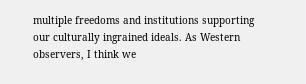multiple freedoms and institutions supporting our culturally ingrained ideals. As Western observers, I think we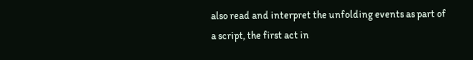also read and interpret the unfolding events as part of a script, the first act in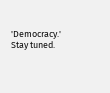'Democracy.' Stay tuned.